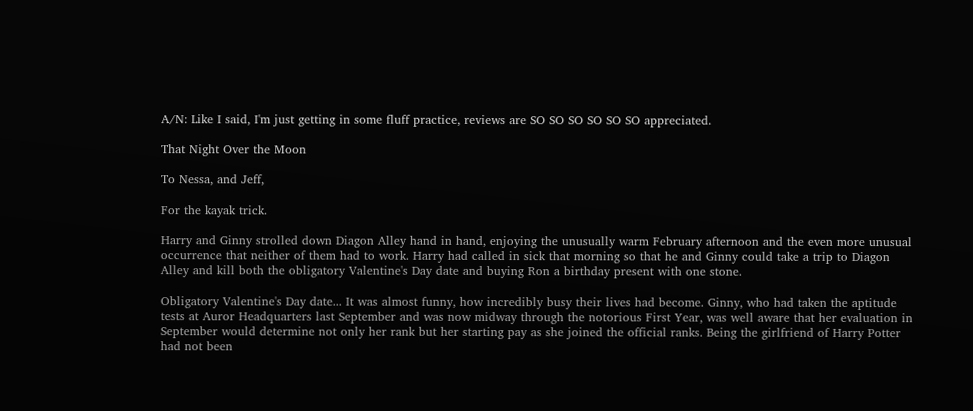A/N: Like I said, I'm just getting in some fluff practice, reviews are SO SO SO SO SO SO appreciated.

That Night Over the Moon

To Nessa, and Jeff,

For the kayak trick.

Harry and Ginny strolled down Diagon Alley hand in hand, enjoying the unusually warm February afternoon and the even more unusual occurrence that neither of them had to work. Harry had called in sick that morning so that he and Ginny could take a trip to Diagon Alley and kill both the obligatory Valentine's Day date and buying Ron a birthday present with one stone.

Obligatory Valentine's Day date... It was almost funny, how incredibly busy their lives had become. Ginny, who had taken the aptitude tests at Auror Headquarters last September and was now midway through the notorious First Year, was well aware that her evaluation in September would determine not only her rank but her starting pay as she joined the official ranks. Being the girlfriend of Harry Potter had not been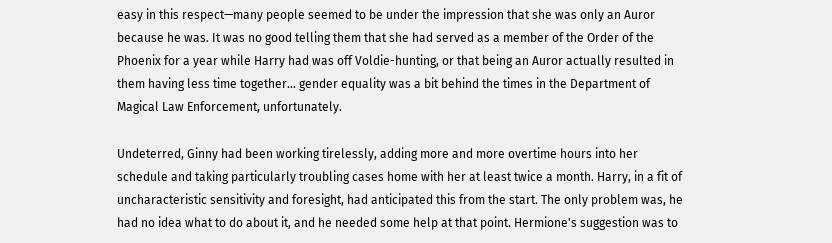easy in this respect—many people seemed to be under the impression that she was only an Auror because he was. It was no good telling them that she had served as a member of the Order of the Phoenix for a year while Harry had was off Voldie-hunting, or that being an Auror actually resulted in them having less time together... gender equality was a bit behind the times in the Department of Magical Law Enforcement, unfortunately.

Undeterred, Ginny had been working tirelessly, adding more and more overtime hours into her schedule and taking particularly troubling cases home with her at least twice a month. Harry, in a fit of uncharacteristic sensitivity and foresight, had anticipated this from the start. The only problem was, he had no idea what to do about it, and he needed some help at that point. Hermione's suggestion was to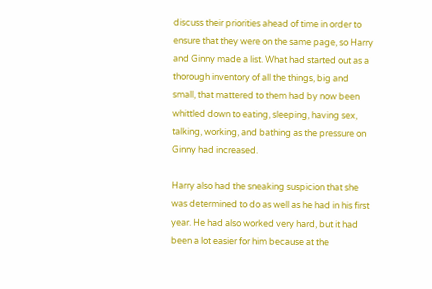discuss their priorities ahead of time in order to ensure that they were on the same page, so Harry and Ginny made a list. What had started out as a thorough inventory of all the things, big and small, that mattered to them had by now been whittled down to eating, sleeping, having sex, talking, working, and bathing as the pressure on Ginny had increased.

Harry also had the sneaking suspicion that she was determined to do as well as he had in his first year. He had also worked very hard, but it had been a lot easier for him because at the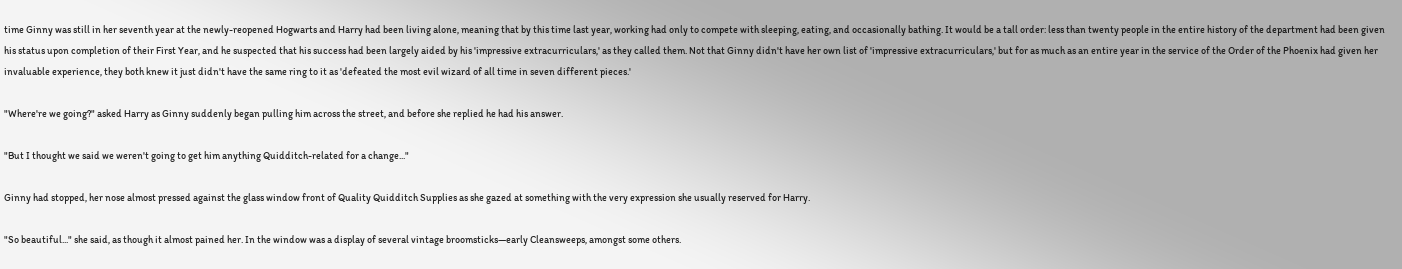time Ginny was still in her seventh year at the newly-reopened Hogwarts and Harry had been living alone, meaning that by this time last year, working had only to compete with sleeping, eating, and occasionally bathing. It would be a tall order: less than twenty people in the entire history of the department had been given his status upon completion of their First Year, and he suspected that his success had been largely aided by his 'impressive extracurriculars,' as they called them. Not that Ginny didn't have her own list of 'impressive extracurriculars,' but for as much as an entire year in the service of the Order of the Phoenix had given her invaluable experience, they both knew it just didn't have the same ring to it as 'defeated the most evil wizard of all time in seven different pieces.'

"Where're we going?" asked Harry as Ginny suddenly began pulling him across the street, and before she replied he had his answer.

"But I thought we said we weren't going to get him anything Quidditch-related for a change..."

Ginny had stopped, her nose almost pressed against the glass window front of Quality Quidditch Supplies as she gazed at something with the very expression she usually reserved for Harry.

"So beautiful..." she said, as though it almost pained her. In the window was a display of several vintage broomsticks—early Cleansweeps, amongst some others.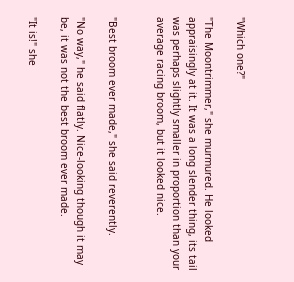"Which one?"

"The Moontrimmer," she murmured. He looked appraisingly at it. It was a long slender thing, its tail was perhaps slightly smaller in proportion than your average racing broom, but it looked nice.


"Best broom ever made," she said reverently.

"No way," he said flatly. Nice-looking though it may be, it was not the best broom ever made.

"It is!" she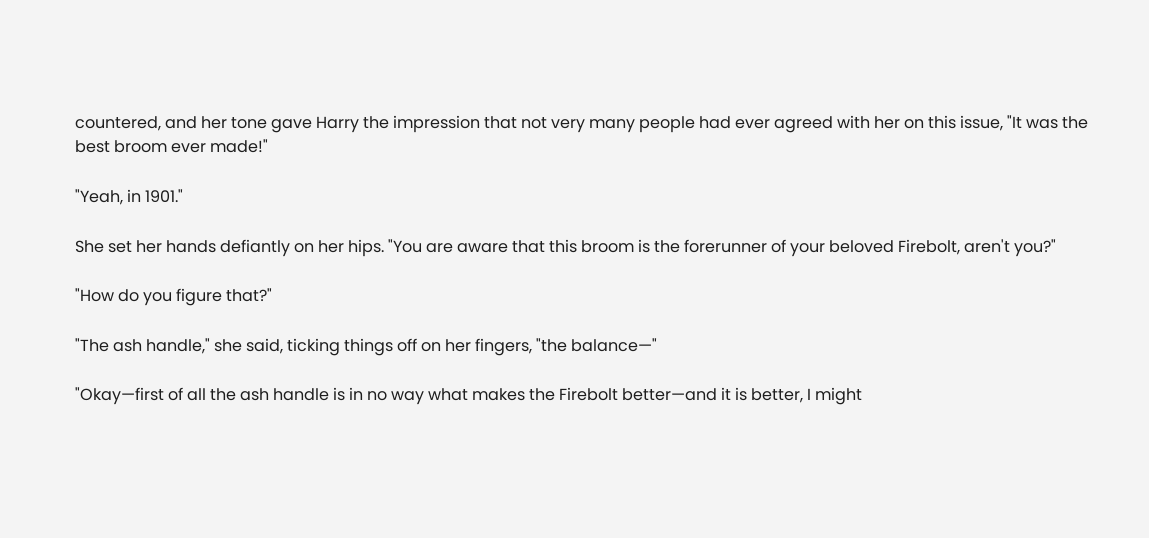countered, and her tone gave Harry the impression that not very many people had ever agreed with her on this issue, "It was the best broom ever made!"

"Yeah, in 1901."

She set her hands defiantly on her hips. "You are aware that this broom is the forerunner of your beloved Firebolt, aren't you?"

"How do you figure that?"

"The ash handle," she said, ticking things off on her fingers, "the balance—"

"Okay—first of all the ash handle is in no way what makes the Firebolt better—and it is better, I might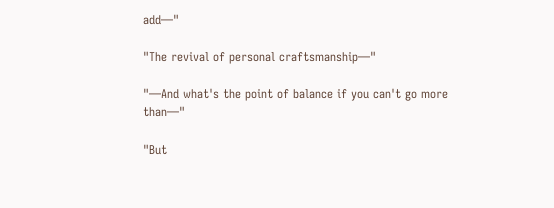add—"

"The revival of personal craftsmanship—"

"—And what's the point of balance if you can't go more than—"

"But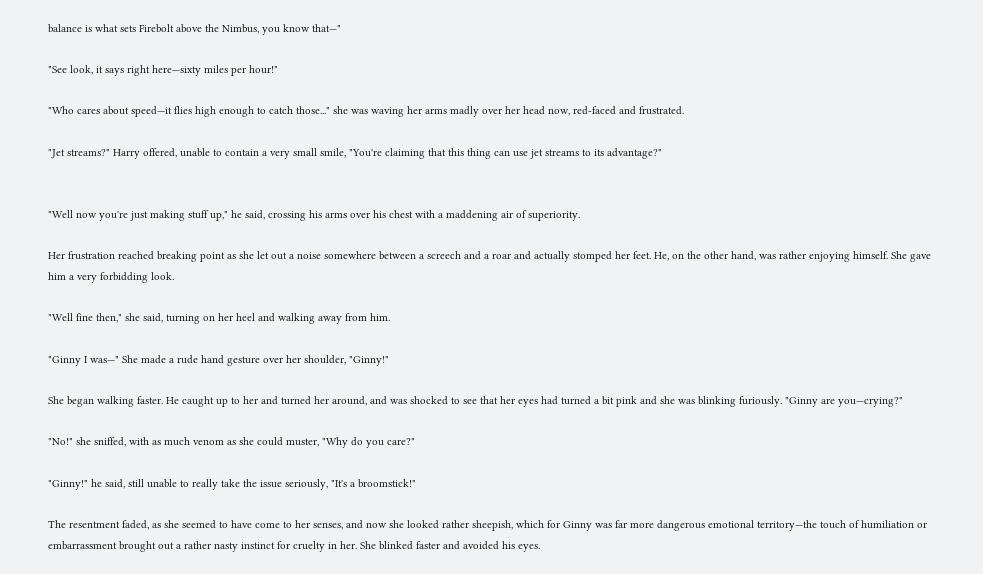balance is what sets Firebolt above the Nimbus, you know that—"

"See look, it says right here—sixty miles per hour!"

"Who cares about speed—it flies high enough to catch those..." she was waving her arms madly over her head now, red-faced and frustrated.

"Jet streams?" Harry offered, unable to contain a very small smile, "You're claiming that this thing can use jet streams to its advantage?"


"Well now you're just making stuff up," he said, crossing his arms over his chest with a maddening air of superiority.

Her frustration reached breaking point as she let out a noise somewhere between a screech and a roar and actually stomped her feet. He, on the other hand, was rather enjoying himself. She gave him a very forbidding look.

"Well fine then," she said, turning on her heel and walking away from him.

"Ginny I was—" She made a rude hand gesture over her shoulder, "Ginny!"

She began walking faster. He caught up to her and turned her around, and was shocked to see that her eyes had turned a bit pink and she was blinking furiously. "Ginny are you—crying?"

"No!" she sniffed, with as much venom as she could muster, "Why do you care?"

"Ginny!" he said, still unable to really take the issue seriously, "It's a broomstick!"

The resentment faded, as she seemed to have come to her senses, and now she looked rather sheepish, which for Ginny was far more dangerous emotional territory—the touch of humiliation or embarrassment brought out a rather nasty instinct for cruelty in her. She blinked faster and avoided his eyes.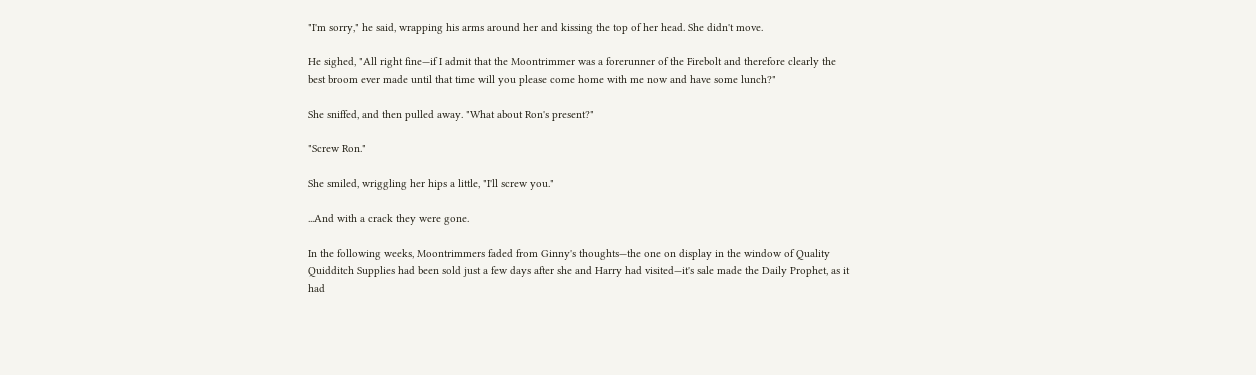"I'm sorry," he said, wrapping his arms around her and kissing the top of her head. She didn't move.

He sighed, "All right fine—if I admit that the Moontrimmer was a forerunner of the Firebolt and therefore clearly the best broom ever made until that time will you please come home with me now and have some lunch?"

She sniffed, and then pulled away. "What about Ron's present?"

"Screw Ron."

She smiled, wriggling her hips a little, "I'll screw you."

...And with a crack they were gone.

In the following weeks, Moontrimmers faded from Ginny's thoughts—the one on display in the window of Quality Quidditch Supplies had been sold just a few days after she and Harry had visited—it's sale made the Daily Prophet, as it had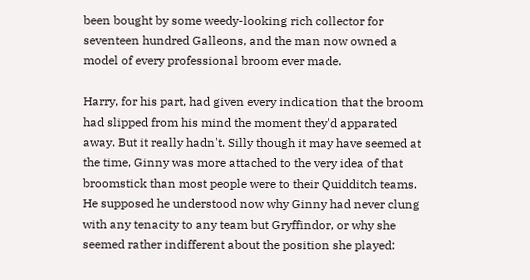been bought by some weedy-looking rich collector for seventeen hundred Galleons, and the man now owned a model of every professional broom ever made.

Harry, for his part, had given every indication that the broom had slipped from his mind the moment they'd apparated away. But it really hadn't. Silly though it may have seemed at the time, Ginny was more attached to the very idea of that broomstick than most people were to their Quidditch teams. He supposed he understood now why Ginny had never clung with any tenacity to any team but Gryffindor, or why she seemed rather indifferent about the position she played: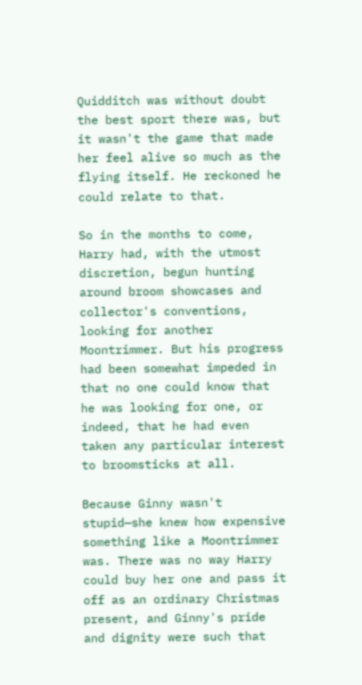Quidditch was without doubt the best sport there was, but it wasn't the game that made her feel alive so much as the flying itself. He reckoned he could relate to that.

So in the months to come, Harry had, with the utmost discretion, begun hunting around broom showcases and collector's conventions, looking for another Moontrimmer. But his progress had been somewhat impeded in that no one could know that he was looking for one, or indeed, that he had even taken any particular interest to broomsticks at all.

Because Ginny wasn't stupid—she knew how expensive something like a Moontrimmer was. There was no way Harry could buy her one and pass it off as an ordinary Christmas present, and Ginny's pride and dignity were such that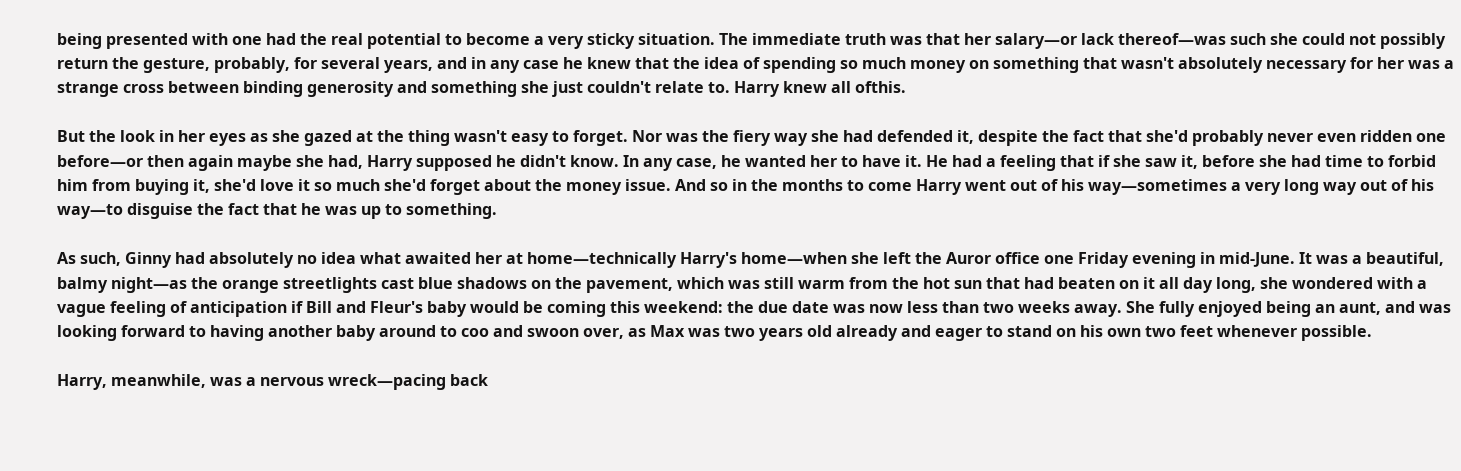being presented with one had the real potential to become a very sticky situation. The immediate truth was that her salary—or lack thereof—was such she could not possibly return the gesture, probably, for several years, and in any case he knew that the idea of spending so much money on something that wasn't absolutely necessary for her was a strange cross between binding generosity and something she just couldn't relate to. Harry knew all ofthis.

But the look in her eyes as she gazed at the thing wasn't easy to forget. Nor was the fiery way she had defended it, despite the fact that she'd probably never even ridden one before—or then again maybe she had, Harry supposed he didn't know. In any case, he wanted her to have it. He had a feeling that if she saw it, before she had time to forbid him from buying it, she'd love it so much she'd forget about the money issue. And so in the months to come Harry went out of his way—sometimes a very long way out of his way—to disguise the fact that he was up to something.

As such, Ginny had absolutely no idea what awaited her at home—technically Harry's home—when she left the Auror office one Friday evening in mid-June. It was a beautiful, balmy night—as the orange streetlights cast blue shadows on the pavement, which was still warm from the hot sun that had beaten on it all day long, she wondered with a vague feeling of anticipation if Bill and Fleur's baby would be coming this weekend: the due date was now less than two weeks away. She fully enjoyed being an aunt, and was looking forward to having another baby around to coo and swoon over, as Max was two years old already and eager to stand on his own two feet whenever possible.

Harry, meanwhile, was a nervous wreck—pacing back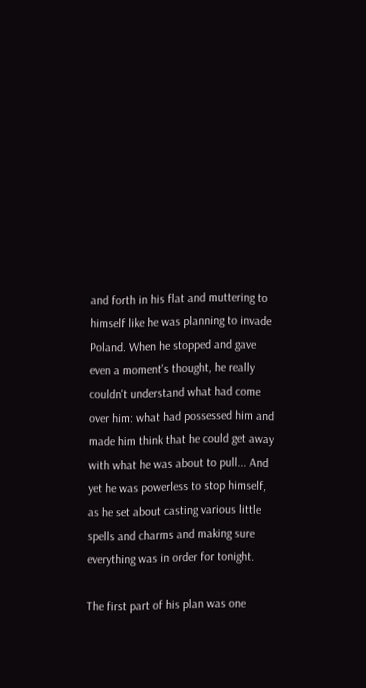and forth in his flat and muttering to himself like he was planning to invade Poland. When he stopped and gave even a moment's thought, he really couldn't understand what had come over him: what had possessed him and made him think that he could get away with what he was about to pull... And yet he was powerless to stop himself, as he set about casting various little spells and charms and making sure everything was in order for tonight.

The first part of his plan was one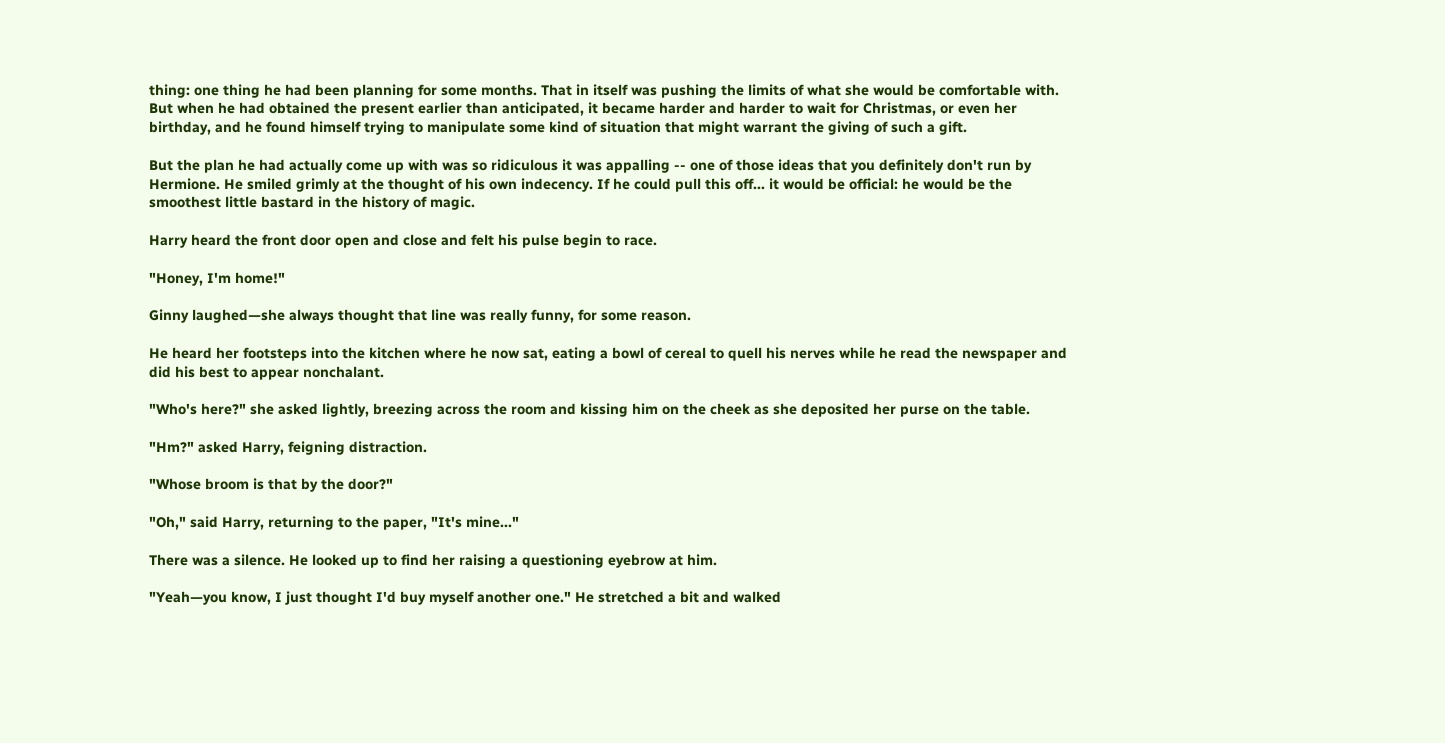thing: one thing he had been planning for some months. That in itself was pushing the limits of what she would be comfortable with. But when he had obtained the present earlier than anticipated, it became harder and harder to wait for Christmas, or even her birthday, and he found himself trying to manipulate some kind of situation that might warrant the giving of such a gift.

But the plan he had actually come up with was so ridiculous it was appalling -- one of those ideas that you definitely don't run by Hermione. He smiled grimly at the thought of his own indecency. If he could pull this off... it would be official: he would be the smoothest little bastard in the history of magic.

Harry heard the front door open and close and felt his pulse begin to race.

"Honey, I'm home!"

Ginny laughed—she always thought that line was really funny, for some reason.

He heard her footsteps into the kitchen where he now sat, eating a bowl of cereal to quell his nerves while he read the newspaper and did his best to appear nonchalant.

"Who's here?" she asked lightly, breezing across the room and kissing him on the cheek as she deposited her purse on the table.

"Hm?" asked Harry, feigning distraction.

"Whose broom is that by the door?"

"Oh," said Harry, returning to the paper, "It's mine..."

There was a silence. He looked up to find her raising a questioning eyebrow at him.

"Yeah—you know, I just thought I'd buy myself another one." He stretched a bit and walked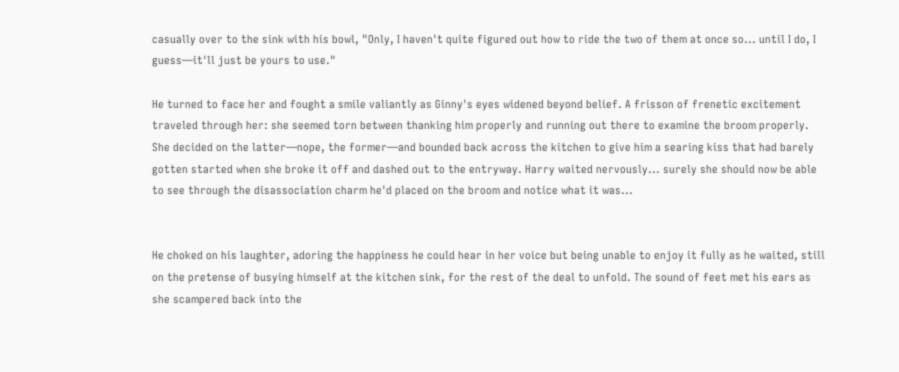casually over to the sink with his bowl, "Only, I haven't quite figured out how to ride the two of them at once so... until I do, I guess—it'll just be yours to use."

He turned to face her and fought a smile valiantly as Ginny's eyes widened beyond belief. A frisson of frenetic excitement traveled through her: she seemed torn between thanking him properly and running out there to examine the broom properly. She decided on the latter—nope, the former—and bounded back across the kitchen to give him a searing kiss that had barely gotten started when she broke it off and dashed out to the entryway. Harry waited nervously... surely she should now be able to see through the disassociation charm he'd placed on the broom and notice what it was...


He choked on his laughter, adoring the happiness he could hear in her voice but being unable to enjoy it fully as he waited, still on the pretense of busying himself at the kitchen sink, for the rest of the deal to unfold. The sound of feet met his ears as she scampered back into the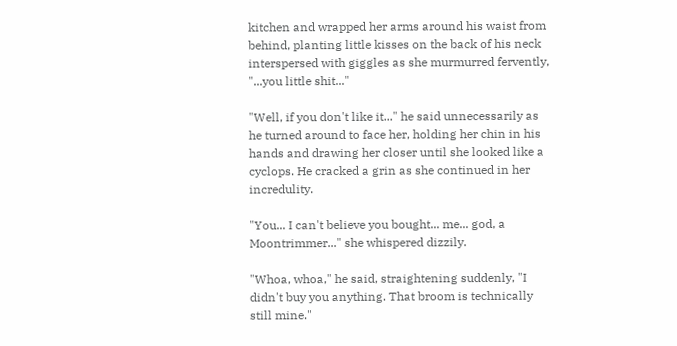kitchen and wrapped her arms around his waist from behind, planting little kisses on the back of his neck interspersed with giggles as she murmurred fervently, "...you little shit..."

"Well, if you don't like it..." he said unnecessarily as he turned around to face her, holding her chin in his hands and drawing her closer until she looked like a cyclops. He cracked a grin as she continued in her incredulity.

"You... I can't believe you bought... me... god, a Moontrimmer..." she whispered dizzily.

"Whoa, whoa," he said, straightening suddenly, "I didn't buy you anything. That broom is technically still mine."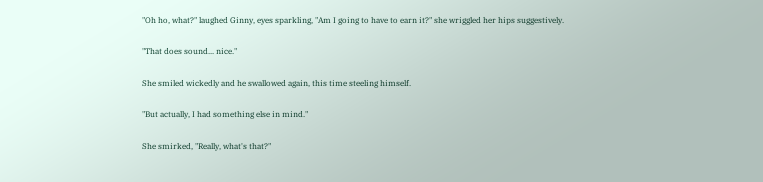"Oh ho, what?" laughed Ginny, eyes sparkling, "Am I going to have to earn it?" she wriggled her hips suggestively.

"That does sound... nice."

She smiled wickedly and he swallowed again, this time steeling himself.

"But actually, I had something else in mind."

She smirked, "Really, what's that?"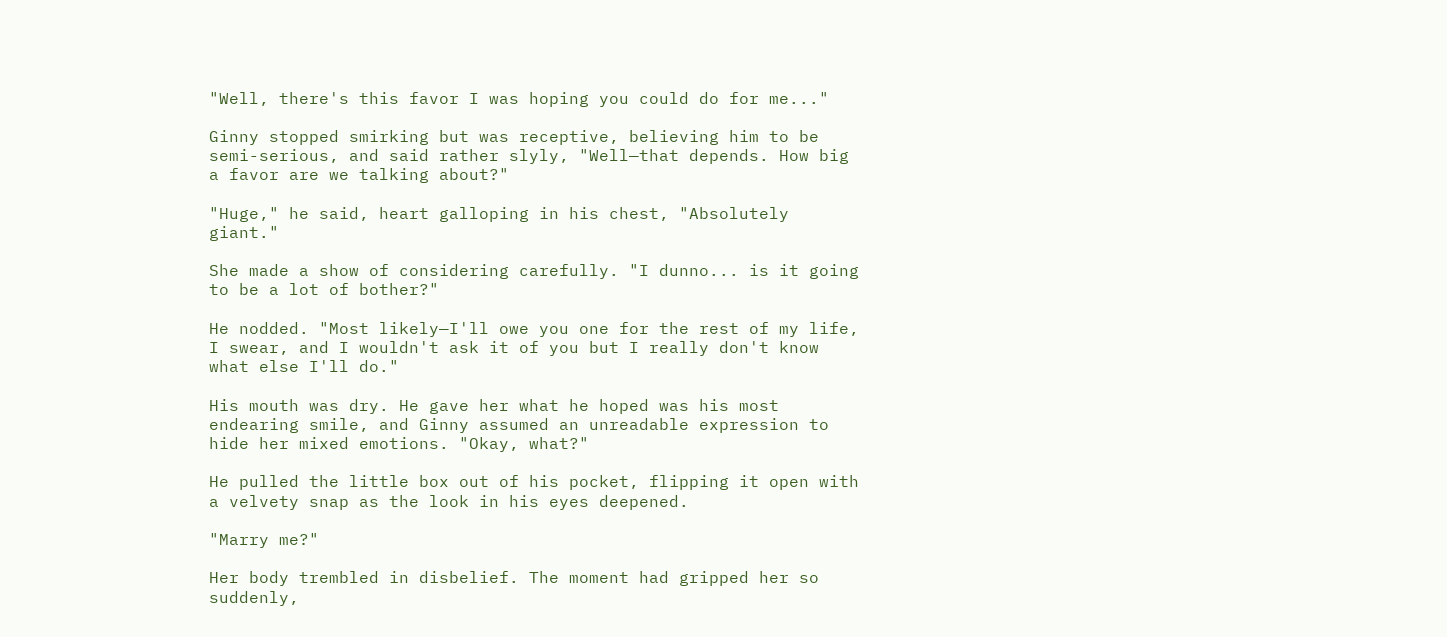"Well, there's this favor I was hoping you could do for me..."

Ginny stopped smirking but was receptive, believing him to be semi-serious, and said rather slyly, "Well—that depends. How big a favor are we talking about?"

"Huge," he said, heart galloping in his chest, "Absolutely giant."

She made a show of considering carefully. "I dunno... is it going to be a lot of bother?"

He nodded. "Most likely—I'll owe you one for the rest of my life, I swear, and I wouldn't ask it of you but I really don't know what else I'll do."

His mouth was dry. He gave her what he hoped was his most endearing smile, and Ginny assumed an unreadable expression to hide her mixed emotions. "Okay, what?"

He pulled the little box out of his pocket, flipping it open with a velvety snap as the look in his eyes deepened.

"Marry me?"

Her body trembled in disbelief. The moment had gripped her so suddenly,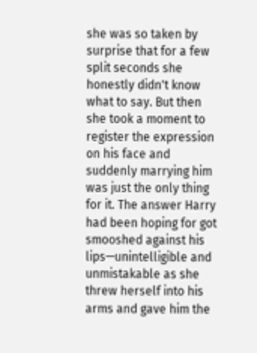she was so taken by surprise that for a few split seconds she honestly didn't know what to say. But then she took a moment to register the expression on his face and suddenly marrying him was just the only thing for it. The answer Harry had been hoping for got smooshed against his lips—unintelligible and unmistakable as she threw herself into his arms and gave him the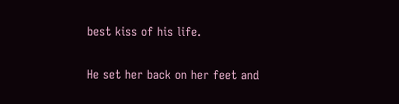best kiss of his life.

He set her back on her feet and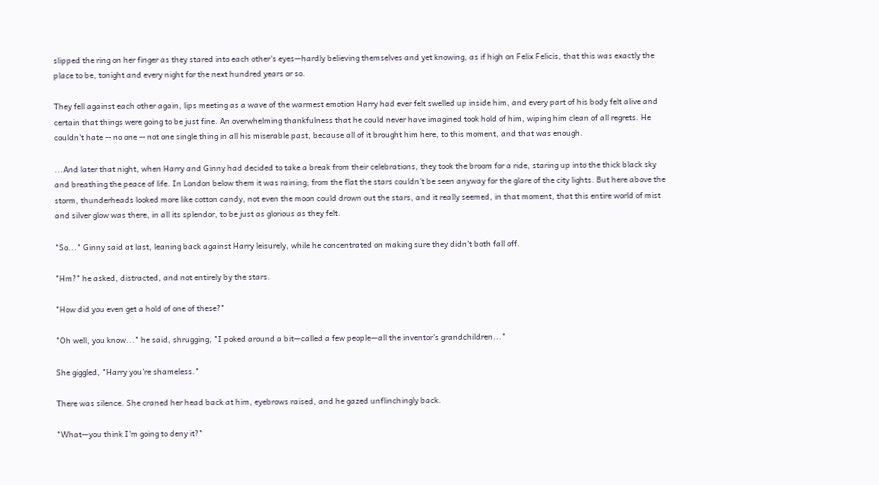slipped the ring on her finger as they stared into each other's eyes—hardly believing themselves and yet knowing, as if high on Felix Felicis, that this was exactly the place to be, tonight and every night for the next hundred years or so.

They fell against each other again, lips meeting as a wave of the warmest emotion Harry had ever felt swelled up inside him, and every part of his body felt alive and certain that things were going to be just fine. An overwhelming thankfulness that he could never have imagined took hold of him, wiping him clean of all regrets. He couldn't hate -- no one -- not one single thing in all his miserable past, because all of it brought him here, to this moment, and that was enough.

...And later that night, when Harry and Ginny had decided to take a break from their celebrations, they took the broom for a ride, staring up into the thick black sky and breathing the peace of life. In London below them it was raining; from the flat the stars couldn't be seen anyway for the glare of the city lights. But here above the storm, thunderheads looked more like cotton candy, not even the moon could drown out the stars, and it really seemed, in that moment, that this entire world of mist and silver glow was there, in all its splendor, to be just as glorious as they felt.

"So..." Ginny said at last, leaning back against Harry leisurely, while he concentrated on making sure they didn't both fall off.

"Hm?" he asked, distracted, and not entirely by the stars.

"How did you even get a hold of one of these?"

"Oh well, you know..." he said, shrugging, "I poked around a bit—called a few people—all the inventor's grandchildren..."

She giggled, "Harry you're shameless."

There was silence. She craned her head back at him, eyebrows raised, and he gazed unflinchingly back.

"What—you think I'm going to deny it?"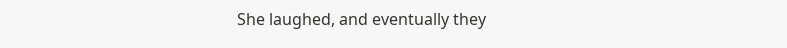She laughed, and eventually they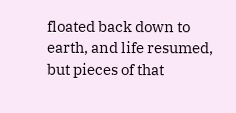floated back down to earth, and life resumed, but pieces of that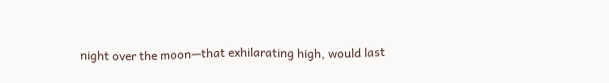night over the moon—that exhilarating high, would last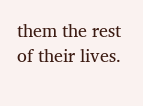them the rest of their lives.